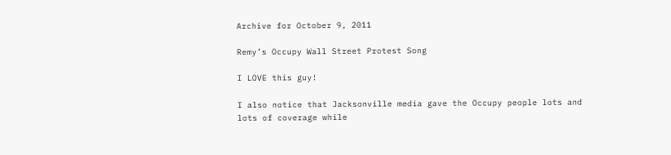Archive for October 9, 2011

Remy’s Occupy Wall Street Protest Song

I LOVE this guy!

I also notice that Jacksonville media gave the Occupy people lots and lots of coverage while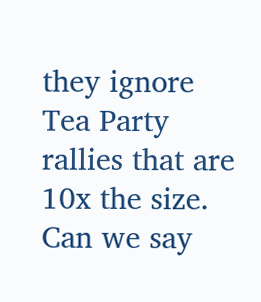they ignore Tea Party rallies that are 10x the size. Can we say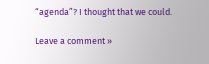“agenda”? I thought that we could.

Leave a comment »